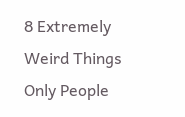8 Extremely Weird Things Only People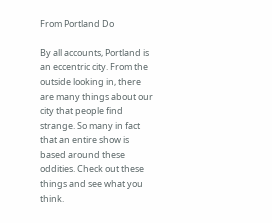From Portland Do

By all accounts, Portland is an eccentric city. From the outside looking in, there are many things about our city that people find strange. So many in fact that an entire show is based around these oddities. Check out these things and see what you think.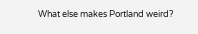What else makes Portland weird?